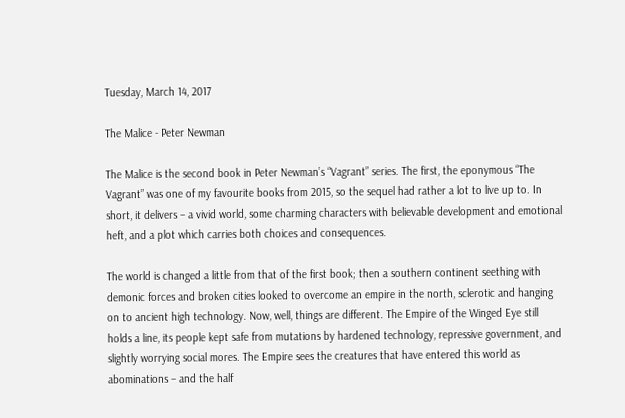Tuesday, March 14, 2017

The Malice - Peter Newman

The Malice is the second book in Peter Newman’s “Vagrant” series. The first, the eponymous “The Vagrant” was one of my favourite books from 2015, so the sequel had rather a lot to live up to. In short, it delivers – a vivid world, some charming characters with believable development and emotional heft, and a plot which carries both choices and consequences.

The world is changed a little from that of the first book; then a southern continent seething with demonic forces and broken cities looked to overcome an empire in the north, sclerotic and hanging on to ancient high technology. Now, well, things are different. The Empire of the Winged Eye still holds a line, its people kept safe from mutations by hardened technology, repressive government, and slightly worrying social mores. The Empire sees the creatures that have entered this world as abominations – and the half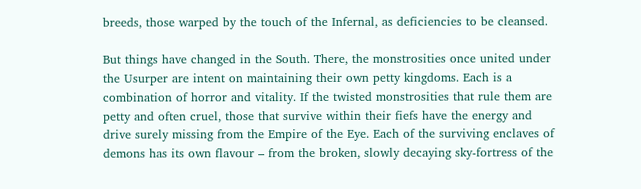breeds, those warped by the touch of the Infernal, as deficiencies to be cleansed.

But things have changed in the South. There, the monstrosities once united under the Usurper are intent on maintaining their own petty kingdoms. Each is a combination of horror and vitality. If the twisted monstrosities that rule them are petty and often cruel, those that survive within their fiefs have the energy and drive surely missing from the Empire of the Eye. Each of the surviving enclaves of demons has its own flavour – from the broken, slowly decaying sky-fortress of the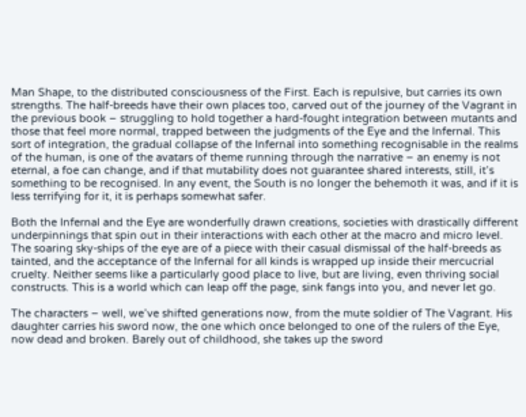Man Shape, to the distributed consciousness of the First. Each is repulsive, but carries its own strengths. The half-breeds have their own places too, carved out of the journey of the Vagrant in the previous book – struggling to hold together a hard-fought integration between mutants and those that feel more normal, trapped between the judgments of the Eye and the Infernal. This sort of integration, the gradual collapse of the Infernal into something recognisable in the realms of the human, is one of the avatars of theme running through the narrative – an enemy is not eternal, a foe can change, and if that mutability does not guarantee shared interests, still, it’s something to be recognised. In any event, the South is no longer the behemoth it was, and if it is less terrifying for it, it is perhaps somewhat safer.

Both the Infernal and the Eye are wonderfully drawn creations, societies with drastically different underpinnings that spin out in their interactions with each other at the macro and micro level. The soaring sky-ships of the eye are of a piece with their casual dismissal of the half-breeds as tainted, and the acceptance of the Infernal for all kinds is wrapped up inside their mercucrial cruelty. Neither seems like a particularly good place to live, but are living, even thriving social constructs. This is a world which can leap off the page, sink fangs into you, and never let go.

The characters – well, we’ve shifted generations now, from the mute soldier of The Vagrant. His daughter carries his sword now, the one which once belonged to one of the rulers of the Eye, now dead and broken. Barely out of childhood, she takes up the sword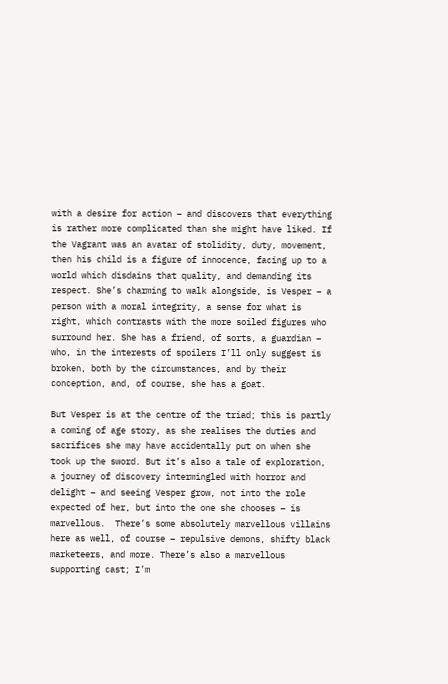with a desire for action – and discovers that everything is rather more complicated than she might have liked. If the Vagrant was an avatar of stolidity, duty, movement, then his child is a figure of innocence, facing up to a world which disdains that quality, and demanding its respect. She’s charming to walk alongside, is Vesper – a person with a moral integrity, a sense for what is right, which contrasts with the more soiled figures who surround her. She has a friend, of sorts, a guardian – who, in the interests of spoilers I’ll only suggest is broken, both by the circumstances, and by their conception, and, of course, she has a goat.

But Vesper is at the centre of the triad; this is partly a coming of age story, as she realises the duties and sacrifices she may have accidentally put on when she took up the sword. But it’s also a tale of exploration, a journey of discovery intermingled with horror and delight – and seeing Vesper grow, not into the role expected of her, but into the one she chooses – is marvellous.  There’s some absolutely marvellous villains here as well, of course – repulsive demons, shifty black marketeers, and more. There’s also a marvellous supporting cast; I’m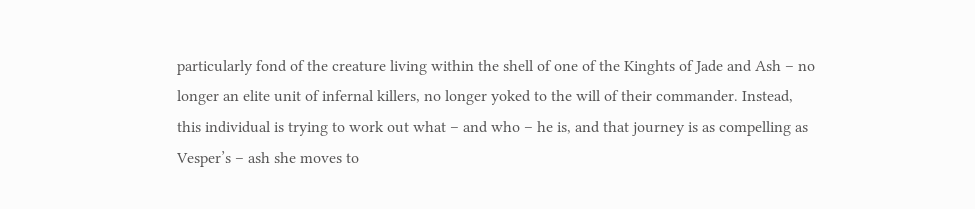particularly fond of the creature living within the shell of one of the Kinghts of Jade and Ash – no longer an elite unit of infernal killers, no longer yoked to the will of their commander. Instead, this individual is trying to work out what – and who – he is, and that journey is as compelling as Vesper’s – ash she moves to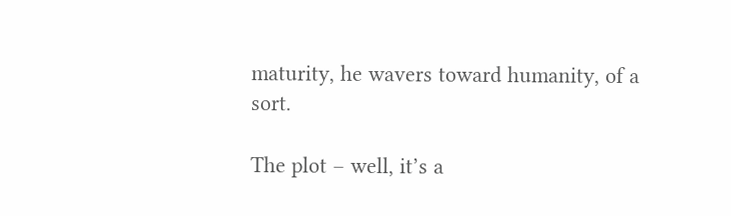maturity, he wavers toward humanity, of a sort.

The plot – well, it’s a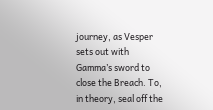journey, as Vesper sets out with Gamma’s sword to close the Breach. To, in theory, seal off the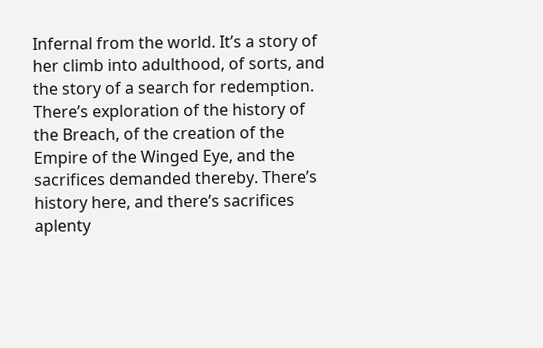Infernal from the world. It’s a story of her climb into adulthood, of sorts, and the story of a search for redemption. There’s exploration of the history of the Breach, of the creation of the Empire of the Winged Eye, and the sacrifices demanded thereby. There’s history here, and there’s sacrifices aplenty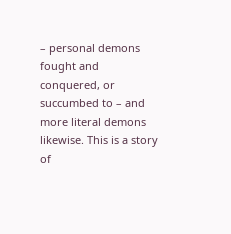– personal demons fought and conquered, or succumbed to – and more literal demons likewise. This is a story of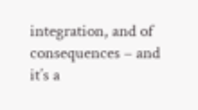integration, and of consequences – and it’s a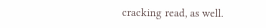cracking read, as well.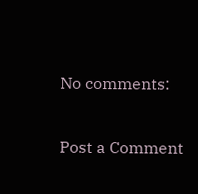No comments:

Post a Comment